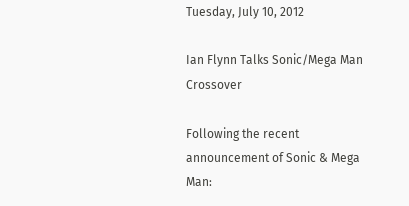Tuesday, July 10, 2012

Ian Flynn Talks Sonic/Mega Man Crossover

Following the recent announcement of Sonic & Mega Man: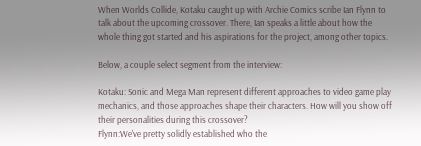When Worlds Collide, Kotaku caught up with Archie Comics scribe Ian Flynn to talk about the upcoming crossover. There, Ian speaks a little about how the whole thing got started and his aspirations for the project, among other topics.

Below, a couple select segment from the interview:

Kotaku: Sonic and Mega Man represent different approaches to video game play mechanics, and those approaches shape their characters. How will you show off their personalities during this crossover?
Flynn:We've pretty solidly established who the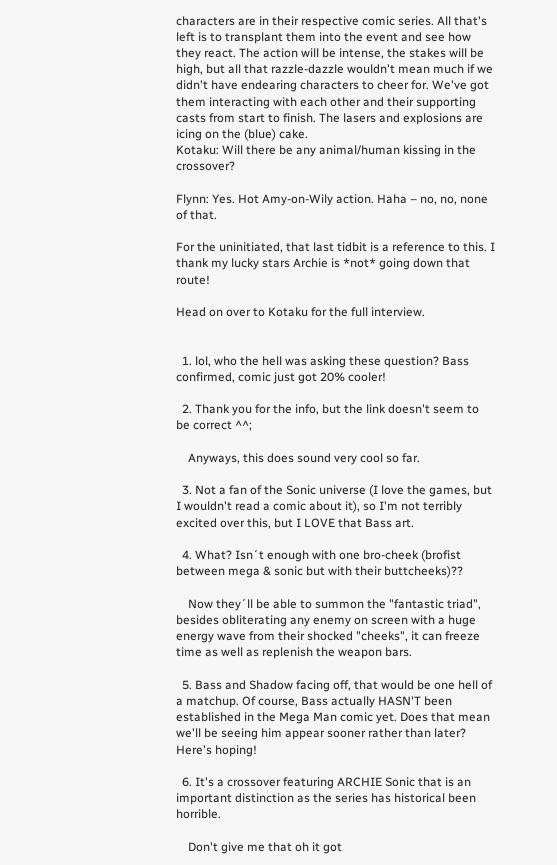characters are in their respective comic series. All that's left is to transplant them into the event and see how they react. The action will be intense, the stakes will be high, but all that razzle-dazzle wouldn't mean much if we didn't have endearing characters to cheer for. We've got them interacting with each other and their supporting casts from start to finish. The lasers and explosions are icing on the (blue) cake.
Kotaku: Will there be any animal/human kissing in the crossover?

Flynn: Yes. Hot Amy-on-Wily action. Haha – no, no, none of that.

For the uninitiated, that last tidbit is a reference to this. I thank my lucky stars Archie is *not* going down that route!

Head on over to Kotaku for the full interview.


  1. lol, who the hell was asking these question? Bass confirmed, comic just got 20% cooler!

  2. Thank you for the info, but the link doesn't seem to be correct ^^;

    Anyways, this does sound very cool so far.

  3. Not a fan of the Sonic universe (I love the games, but I wouldn't read a comic about it), so I'm not terribly excited over this, but I LOVE that Bass art.

  4. What? Isn´t enough with one bro-cheek (brofist between mega & sonic but with their buttcheeks)??

    Now they´ll be able to summon the "fantastic triad", besides obliterating any enemy on screen with a huge energy wave from their shocked "cheeks", it can freeze time as well as replenish the weapon bars.

  5. Bass and Shadow facing off, that would be one hell of a matchup. Of course, Bass actually HASN'T been established in the Mega Man comic yet. Does that mean we'll be seeing him appear sooner rather than later? Here's hoping!

  6. It's a crossover featuring ARCHIE Sonic that is an important distinction as the series has historical been horrible.

    Don't give me that oh it got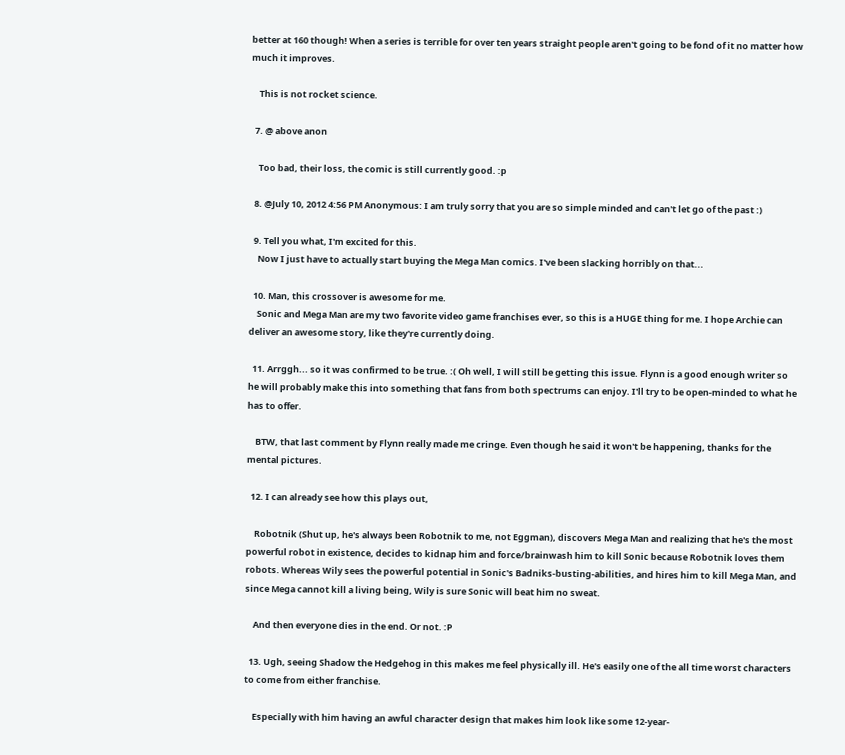better at 160 though! When a series is terrible for over ten years straight people aren't going to be fond of it no matter how much it improves.

    This is not rocket science.

  7. @ above anon

    Too bad, their loss, the comic is still currently good. :p

  8. @July 10, 2012 4:56 PM Anonymous: I am truly sorry that you are so simple minded and can't let go of the past :)

  9. Tell you what, I'm excited for this.
    Now I just have to actually start buying the Mega Man comics. I've been slacking horribly on that...

  10. Man, this crossover is awesome for me.
    Sonic and Mega Man are my two favorite video game franchises ever, so this is a HUGE thing for me. I hope Archie can deliver an awesome story, like they're currently doing.

  11. Arrggh... so it was confirmed to be true. :( Oh well, I will still be getting this issue. Flynn is a good enough writer so he will probably make this into something that fans from both spectrums can enjoy. I'll try to be open-minded to what he has to offer.

    BTW, that last comment by Flynn really made me cringe. Even though he said it won't be happening, thanks for the mental pictures.

  12. I can already see how this plays out,

    Robotnik (Shut up, he's always been Robotnik to me, not Eggman), discovers Mega Man and realizing that he's the most powerful robot in existence, decides to kidnap him and force/brainwash him to kill Sonic because Robotnik loves them robots. Whereas Wily sees the powerful potential in Sonic's Badniks-busting-abilities, and hires him to kill Mega Man, and since Mega cannot kill a living being, Wily is sure Sonic will beat him no sweat.

    And then everyone dies in the end. Or not. :P

  13. Ugh, seeing Shadow the Hedgehog in this makes me feel physically ill. He's easily one of the all time worst characters to come from either franchise.

    Especially with him having an awful character design that makes him look like some 12-year-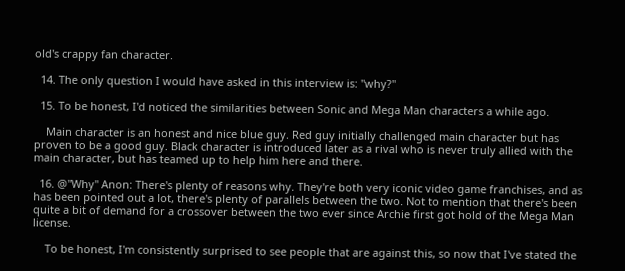old's crappy fan character.

  14. The only question I would have asked in this interview is: "why?"

  15. To be honest, I'd noticed the similarities between Sonic and Mega Man characters a while ago.

    Main character is an honest and nice blue guy. Red guy initially challenged main character but has proven to be a good guy. Black character is introduced later as a rival who is never truly allied with the main character, but has teamed up to help him here and there.

  16. @"Why" Anon: There's plenty of reasons why. They're both very iconic video game franchises, and as has been pointed out a lot, there's plenty of parallels between the two. Not to mention that there's been quite a bit of demand for a crossover between the two ever since Archie first got hold of the Mega Man license.

    To be honest, I'm consistently surprised to see people that are against this, so now that I've stated the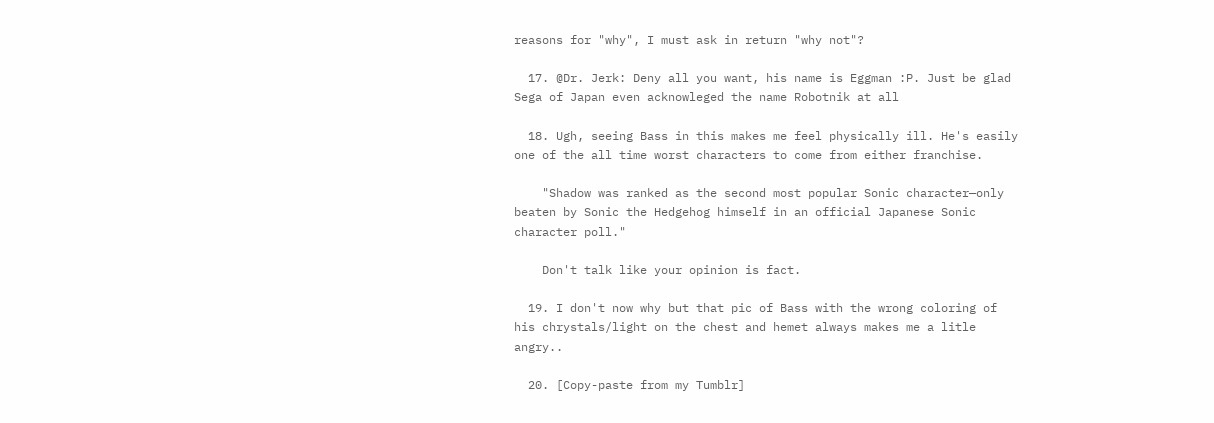reasons for "why", I must ask in return "why not"?

  17. @Dr. Jerk: Deny all you want, his name is Eggman :P. Just be glad Sega of Japan even acknowleged the name Robotnik at all

  18. Ugh, seeing Bass in this makes me feel physically ill. He's easily one of the all time worst characters to come from either franchise.

    "Shadow was ranked as the second most popular Sonic character—only beaten by Sonic the Hedgehog himself in an official Japanese Sonic character poll."

    Don't talk like your opinion is fact.

  19. I don't now why but that pic of Bass with the wrong coloring of his chrystals/light on the chest and hemet always makes me a litle angry..

  20. [Copy-paste from my Tumblr]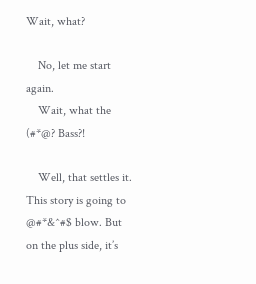Wait, what?

    No, let me start again.
    Wait, what the (#*@? Bass?!

    Well, that settles it. This story is going to @#*&^#$ blow. But on the plus side, it’s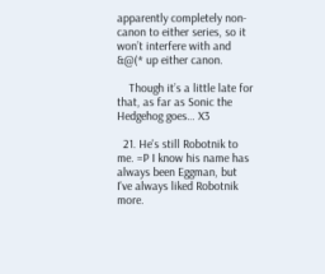apparently completely non-canon to either series, so it won’t interfere with and &@(* up either canon.

    Though it’s a little late for that, as far as Sonic the Hedgehog goes… X3

  21. He's still Robotnik to me. =P I know his name has always been Eggman, but I've always liked Robotnik more.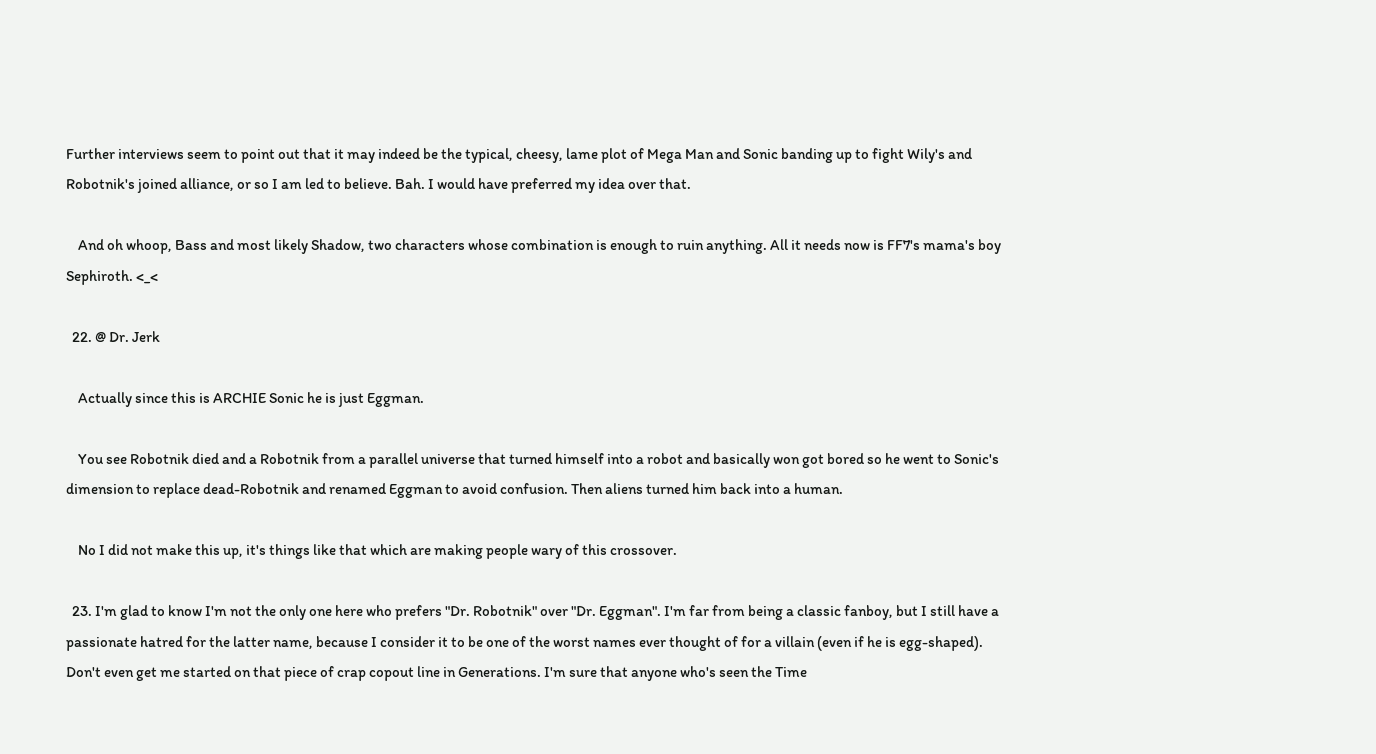Further interviews seem to point out that it may indeed be the typical, cheesy, lame plot of Mega Man and Sonic banding up to fight Wily's and Robotnik's joined alliance, or so I am led to believe. Bah. I would have preferred my idea over that.

    And oh whoop, Bass and most likely Shadow, two characters whose combination is enough to ruin anything. All it needs now is FF7's mama's boy Sephiroth. <_<

  22. @ Dr. Jerk

    Actually since this is ARCHIE Sonic he is just Eggman.

    You see Robotnik died and a Robotnik from a parallel universe that turned himself into a robot and basically won got bored so he went to Sonic's dimension to replace dead-Robotnik and renamed Eggman to avoid confusion. Then aliens turned him back into a human.

    No I did not make this up, it's things like that which are making people wary of this crossover.

  23. I'm glad to know I'm not the only one here who prefers "Dr. Robotnik" over "Dr. Eggman". I'm far from being a classic fanboy, but I still have a passionate hatred for the latter name, because I consider it to be one of the worst names ever thought of for a villain (even if he is egg-shaped). Don't even get me started on that piece of crap copout line in Generations. I'm sure that anyone who's seen the Time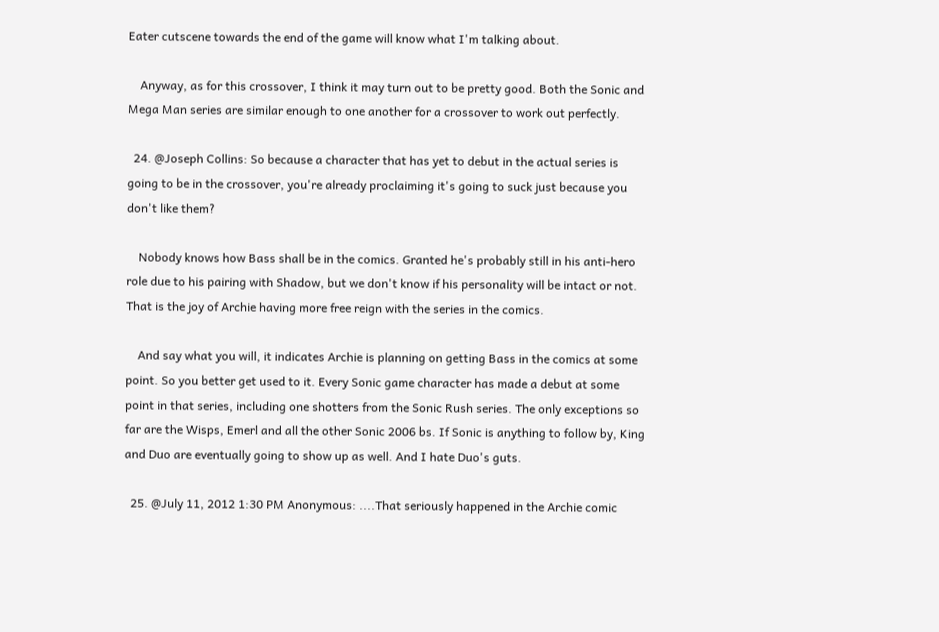Eater cutscene towards the end of the game will know what I'm talking about.

    Anyway, as for this crossover, I think it may turn out to be pretty good. Both the Sonic and Mega Man series are similar enough to one another for a crossover to work out perfectly.

  24. @Joseph Collins: So because a character that has yet to debut in the actual series is going to be in the crossover, you're already proclaiming it's going to suck just because you don't like them?

    Nobody knows how Bass shall be in the comics. Granted he's probably still in his anti-hero role due to his pairing with Shadow, but we don't know if his personality will be intact or not. That is the joy of Archie having more free reign with the series in the comics.

    And say what you will, it indicates Archie is planning on getting Bass in the comics at some point. So you better get used to it. Every Sonic game character has made a debut at some point in that series, including one shotters from the Sonic Rush series. The only exceptions so far are the Wisps, Emerl and all the other Sonic 2006 bs. If Sonic is anything to follow by, King and Duo are eventually going to show up as well. And I hate Duo's guts.

  25. @July 11, 2012 1:30 PM Anonymous: ....That seriously happened in the Archie comic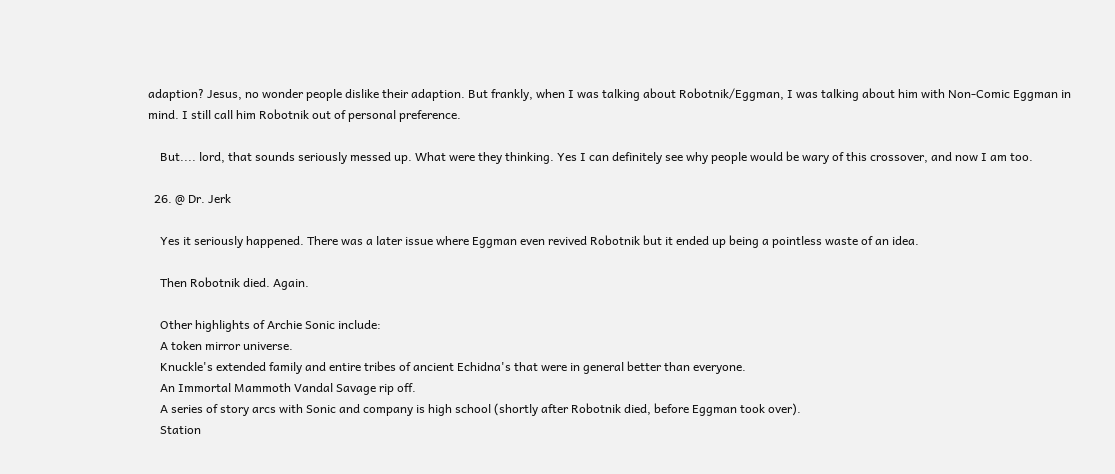adaption? Jesus, no wonder people dislike their adaption. But frankly, when I was talking about Robotnik/Eggman, I was talking about him with Non-Comic Eggman in mind. I still call him Robotnik out of personal preference.

    But.... lord, that sounds seriously messed up. What were they thinking. Yes I can definitely see why people would be wary of this crossover, and now I am too.

  26. @ Dr. Jerk

    Yes it seriously happened. There was a later issue where Eggman even revived Robotnik but it ended up being a pointless waste of an idea.

    Then Robotnik died. Again.

    Other highlights of Archie Sonic include:
    A token mirror universe.
    Knuckle's extended family and entire tribes of ancient Echidna's that were in general better than everyone.
    An Immortal Mammoth Vandal Savage rip off.
    A series of story arcs with Sonic and company is high school (shortly after Robotnik died, before Eggman took over).
    Station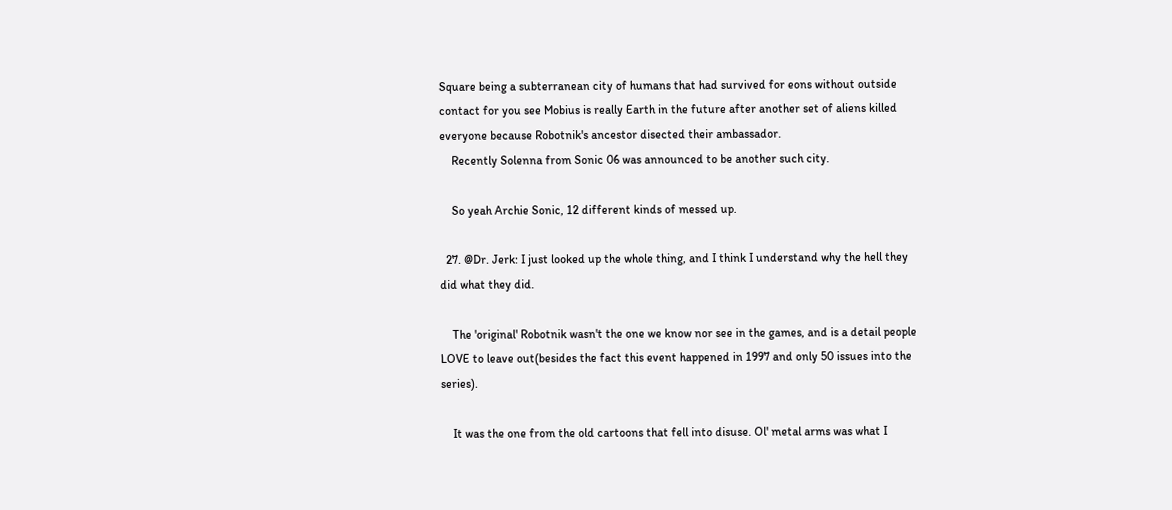Square being a subterranean city of humans that had survived for eons without outside contact for you see Mobius is really Earth in the future after another set of aliens killed everyone because Robotnik's ancestor disected their ambassador.
    Recently Solenna from Sonic 06 was announced to be another such city.

    So yeah Archie Sonic, 12 different kinds of messed up.

  27. @Dr. Jerk: I just looked up the whole thing, and I think I understand why the hell they did what they did.

    The 'original' Robotnik wasn't the one we know nor see in the games, and is a detail people LOVE to leave out(besides the fact this event happened in 1997 and only 50 issues into the series).

    It was the one from the old cartoons that fell into disuse. Ol' metal arms was what I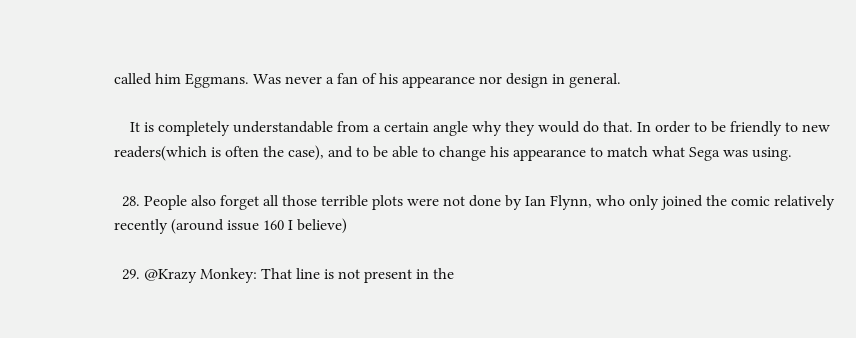called him Eggmans. Was never a fan of his appearance nor design in general.

    It is completely understandable from a certain angle why they would do that. In order to be friendly to new readers(which is often the case), and to be able to change his appearance to match what Sega was using.

  28. People also forget all those terrible plots were not done by Ian Flynn, who only joined the comic relatively recently (around issue 160 I believe)

  29. @Krazy Monkey: That line is not present in the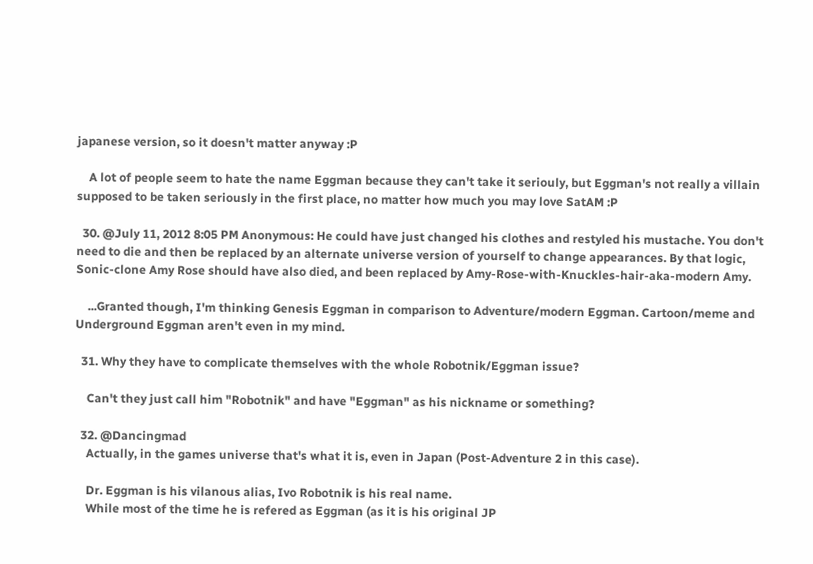japanese version, so it doesn't matter anyway :P

    A lot of people seem to hate the name Eggman because they can't take it seriouly, but Eggman's not really a villain supposed to be taken seriously in the first place, no matter how much you may love SatAM :P

  30. @July 11, 2012 8:05 PM Anonymous: He could have just changed his clothes and restyled his mustache. You don't need to die and then be replaced by an alternate universe version of yourself to change appearances. By that logic, Sonic-clone Amy Rose should have also died, and been replaced by Amy-Rose-with-Knuckles-hair-aka-modern Amy.

    ...Granted though, I'm thinking Genesis Eggman in comparison to Adventure/modern Eggman. Cartoon/meme and Underground Eggman aren't even in my mind.

  31. Why they have to complicate themselves with the whole Robotnik/Eggman issue?

    Can't they just call him "Robotnik" and have "Eggman" as his nickname or something?

  32. @Dancingmad
    Actually, in the games universe that's what it is, even in Japan (Post-Adventure 2 in this case).

    Dr. Eggman is his vilanous alias, Ivo Robotnik is his real name.
    While most of the time he is refered as Eggman (as it is his original JP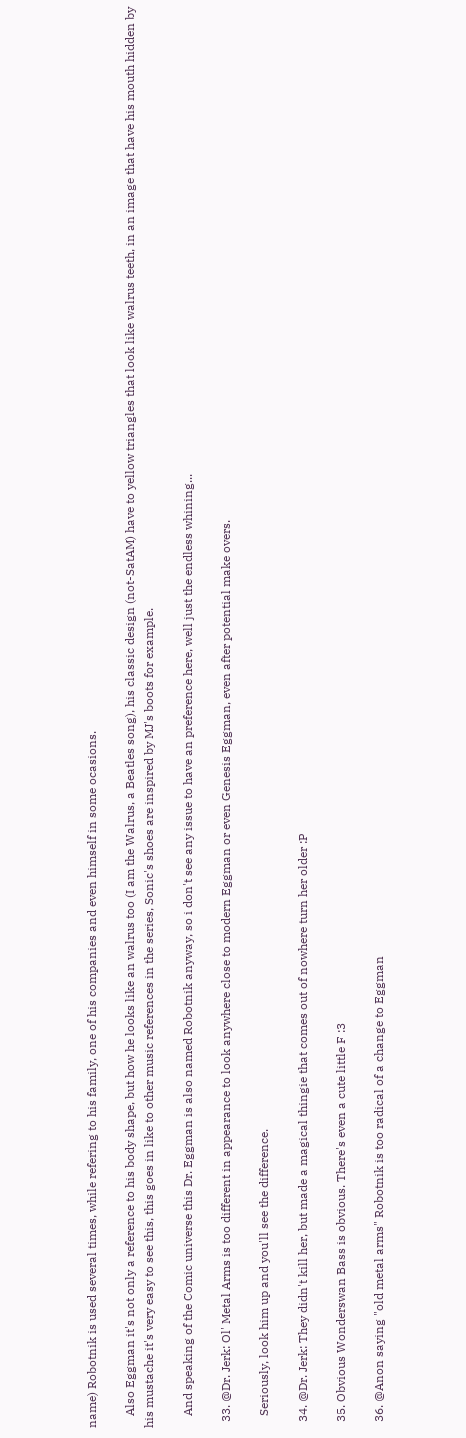name) Robotnik is used several times, while refering to his family, one of his companies and even himself in some ocasions.

    Also Eggman it's not only a reference to his body shape, but how he looks like an walrus too (I am the Walrus, a Beatles song), his classic design (not-SatAM) have to yellow triangles that look like walrus teeth, in an image that have his mouth hidden by his mustache it's very easy to see this, this goes in like to other music references in the series, Sonic's shoes are inspired by MJ's boots for example.

    And speaking of the Comic universe this Dr. Eggman is also named Robotnik anyway, so i don't see any issue to have an preference here, well just the endless whining...

  33. @Dr. Jerk: Ol' Metal Arms is too different in appearance to look anywhere close to modern Eggman or even Genesis Eggman, even after potential make overs.

    Seriously, look him up and you'll see the difference.

  34. @Dr. Jerk: They didn't kill her, but made a magical thingie that comes out of nowhere turn her older :P

  35. Obvious Wonderswan Bass is obvious. There's even a cute little F :3

  36. @Anon saying "old metal arms" Robotnik is too radical of a change to Eggman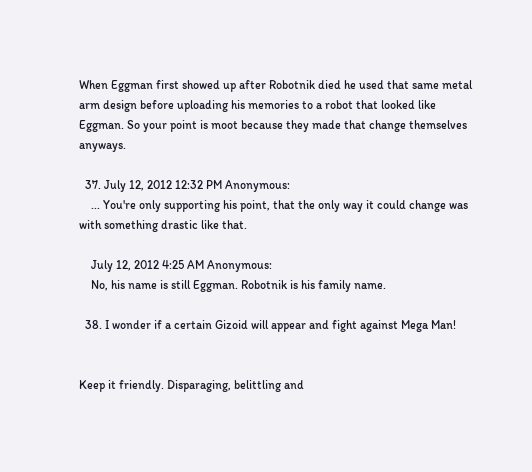When Eggman first showed up after Robotnik died he used that same metal arm design before uploading his memories to a robot that looked like Eggman. So your point is moot because they made that change themselves anyways.

  37. July 12, 2012 12:32 PM Anonymous:
    ... You're only supporting his point, that the only way it could change was with something drastic like that.

    July 12, 2012 4:25 AM Anonymous:
    No, his name is still Eggman. Robotnik is his family name.

  38. I wonder if a certain Gizoid will appear and fight against Mega Man!


Keep it friendly. Disparaging, belittling and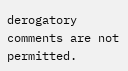derogatory comments are not permitted.